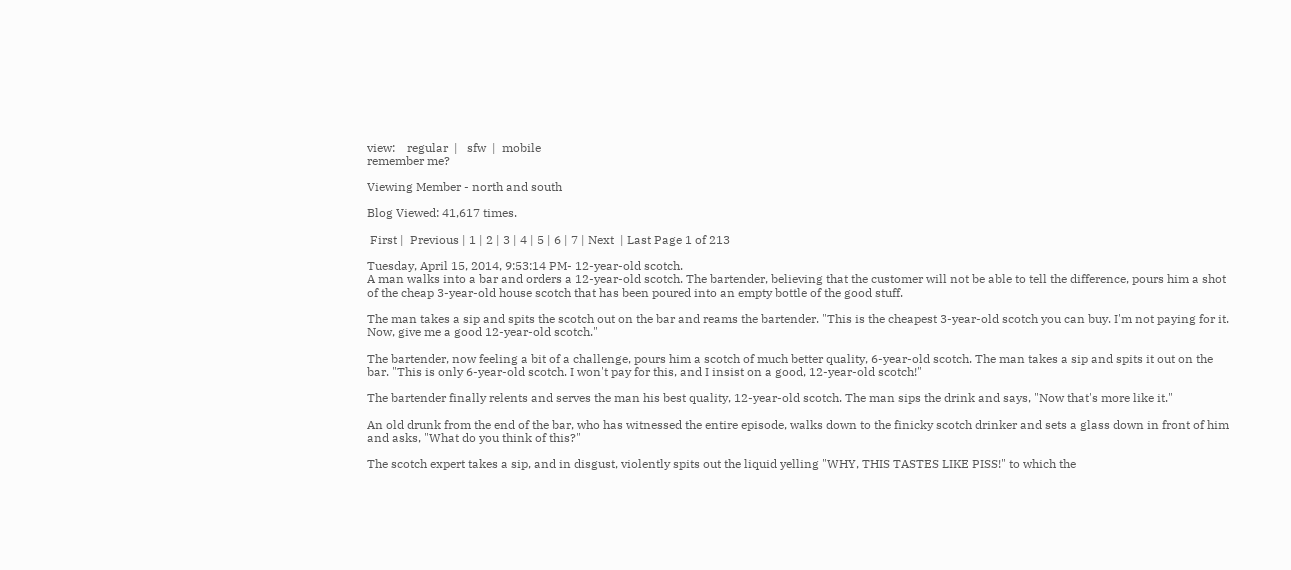view:    regular  |   sfw  |  mobile
remember me?

Viewing Member - north and south

Blog Viewed: 41,617 times.

 First |  Previous | 1 | 2 | 3 | 4 | 5 | 6 | 7 | Next  | Last Page 1 of 213

Tuesday, April 15, 2014, 9:53:14 PM- 12-year-old scotch.
A man walks into a bar and orders a 12-year-old scotch. The bartender, believing that the customer will not be able to tell the difference, pours him a shot of the cheap 3-year-old house scotch that has been poured into an empty bottle of the good stuff.

The man takes a sip and spits the scotch out on the bar and reams the bartender. "This is the cheapest 3-year-old scotch you can buy. I'm not paying for it. Now, give me a good 12-year-old scotch."

The bartender, now feeling a bit of a challenge, pours him a scotch of much better quality, 6-year-old scotch. The man takes a sip and spits it out on the bar. "This is only 6-year-old scotch. I won't pay for this, and I insist on a good, 12-year-old scotch!"

The bartender finally relents and serves the man his best quality, 12-year-old scotch. The man sips the drink and says, "Now that's more like it."

An old drunk from the end of the bar, who has witnessed the entire episode, walks down to the finicky scotch drinker and sets a glass down in front of him and asks, "What do you think of this?"

The scotch expert takes a sip, and in disgust, violently spits out the liquid yelling "WHY, THIS TASTES LIKE PISS!" to which the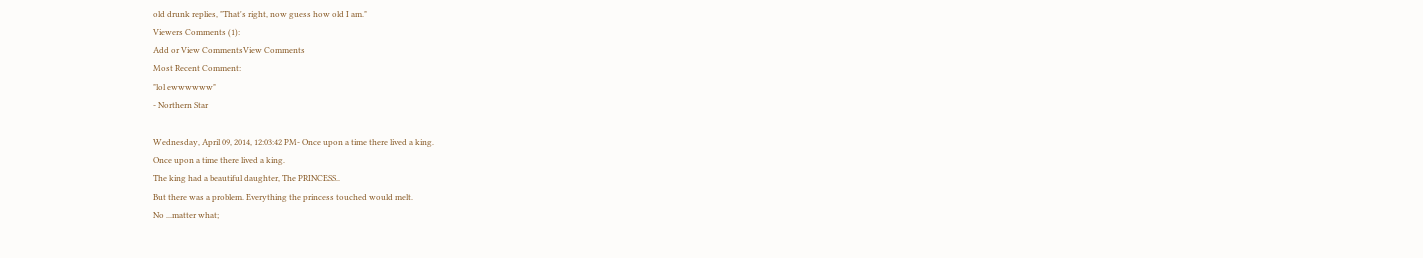old drunk replies, "That's right, now guess how old I am."
Viewers Comments (1):
Add or View CommentsView Comments
Most Recent Comment:
"lol ewwwwww"
- Northern Star

Wednesday, April 09, 2014, 12:03:42 PM- Once upon a time there lived a king.
Once upon a time there lived a king.
The king had a beautiful daughter, The PRINCESS..
But there was a problem. Everything the princess touched would melt.
No ...matter what;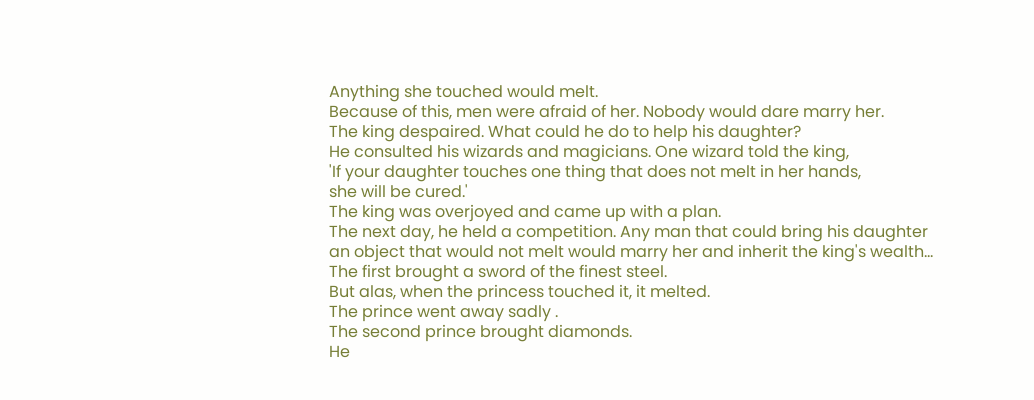Anything she touched would melt.
Because of this, men were afraid of her. Nobody would dare marry her.
The king despaired. What could he do to help his daughter?
He consulted his wizards and magicians. One wizard told the king,
'If your daughter touches one thing that does not melt in her hands,
she will be cured.'
The king was overjoyed and came up with a plan.
The next day, he held a competition. Any man that could bring his daughter
an object that would not melt would marry her and inherit the king's wealth...
The first brought a sword of the finest steel.
But alas, when the princess touched it, it melted.
The prince went away sadly .
The second prince brought diamonds.
He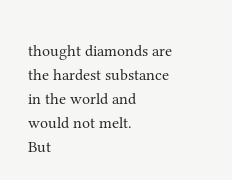thought diamonds are the hardest substance in the world and would not melt.
But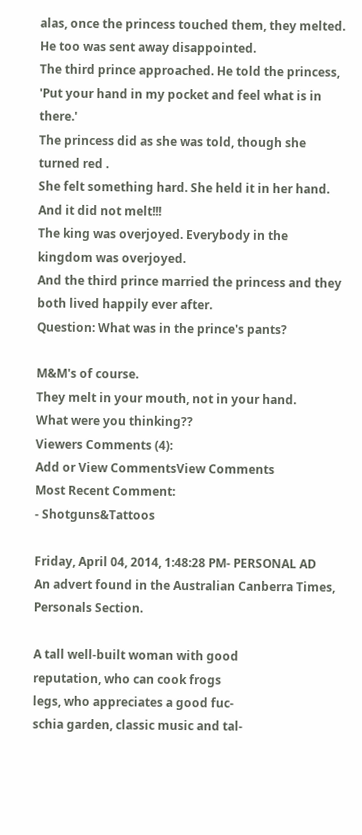alas, once the princess touched them, they melted.
He too was sent away disappointed.
The third prince approached. He told the princess,
'Put your hand in my pocket and feel what is in there.'
The princess did as she was told, though she turned red .
She felt something hard. She held it in her hand.
And it did not melt!!!
The king was overjoyed. Everybody in the kingdom was overjoyed.
And the third prince married the princess and they both lived happily ever after.
Question: What was in the prince's pants?

M&M's of course.
They melt in your mouth, not in your hand.
What were you thinking??
Viewers Comments (4):
Add or View CommentsView Comments
Most Recent Comment:
- Shotguns&Tattoos

Friday, April 04, 2014, 1:48:28 PM- PERSONAL AD
An advert found in the Australian Canberra Times, Personals Section.

A tall well-built woman with good
reputation, who can cook frogs
legs, who appreciates a good fuc-
schia garden, classic music and tal-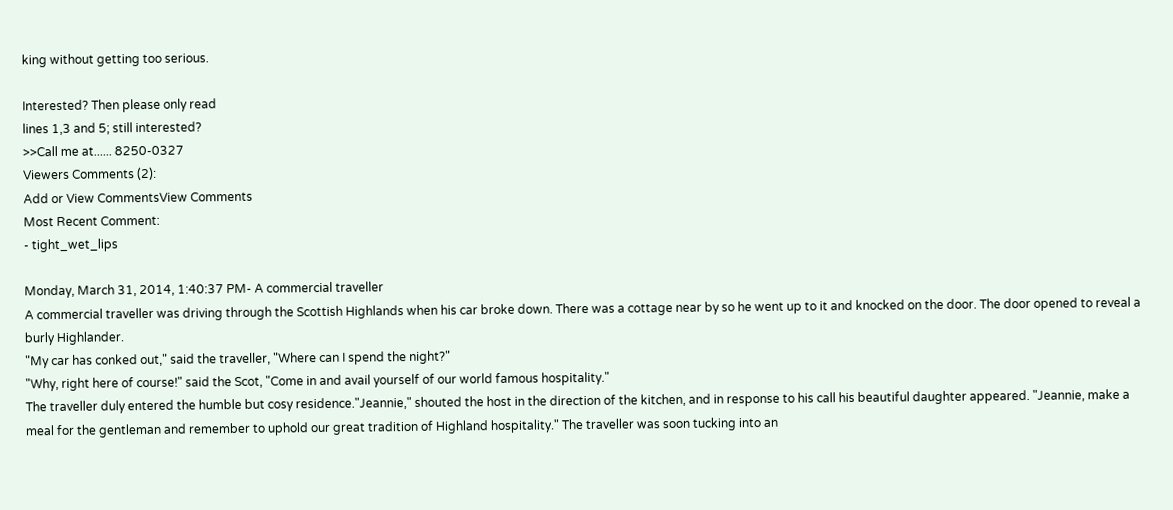king without getting too serious.

Interested? Then please only read
lines 1,3 and 5; still interested?
>>Call me at...... 8250-0327
Viewers Comments (2):
Add or View CommentsView Comments
Most Recent Comment:
- tight_wet_lips

Monday, March 31, 2014, 1:40:37 PM- A commercial traveller
A commercial traveller was driving through the Scottish Highlands when his car broke down. There was a cottage near by so he went up to it and knocked on the door. The door opened to reveal a burly Highlander.
"My car has conked out," said the traveller, "Where can I spend the night?"
"Why, right here of course!" said the Scot, "Come in and avail yourself of our world famous hospitality."
The traveller duly entered the humble but cosy residence."Jeannie," shouted the host in the direction of the kitchen, and in response to his call his beautiful daughter appeared. "Jeannie, make a meal for the gentleman and remember to uphold our great tradition of Highland hospitality." The traveller was soon tucking into an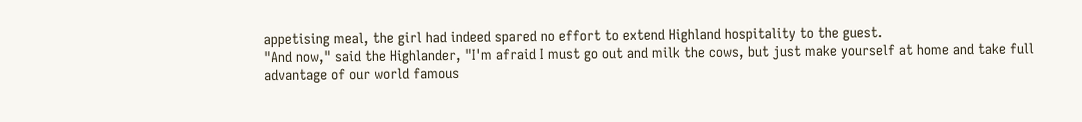appetising meal, the girl had indeed spared no effort to extend Highland hospitality to the guest.
"And now," said the Highlander, "I'm afraid I must go out and milk the cows, but just make yourself at home and take full advantage of our world famous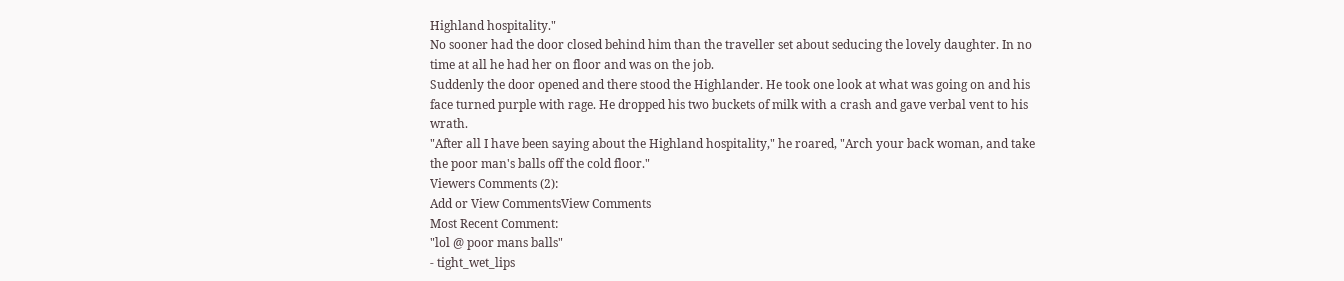Highland hospitality."
No sooner had the door closed behind him than the traveller set about seducing the lovely daughter. In no time at all he had her on floor and was on the job.
Suddenly the door opened and there stood the Highlander. He took one look at what was going on and his face turned purple with rage. He dropped his two buckets of milk with a crash and gave verbal vent to his wrath.
"After all I have been saying about the Highland hospitality," he roared, "Arch your back woman, and take the poor man's balls off the cold floor."
Viewers Comments (2):
Add or View CommentsView Comments
Most Recent Comment:
"lol @ poor mans balls"
- tight_wet_lips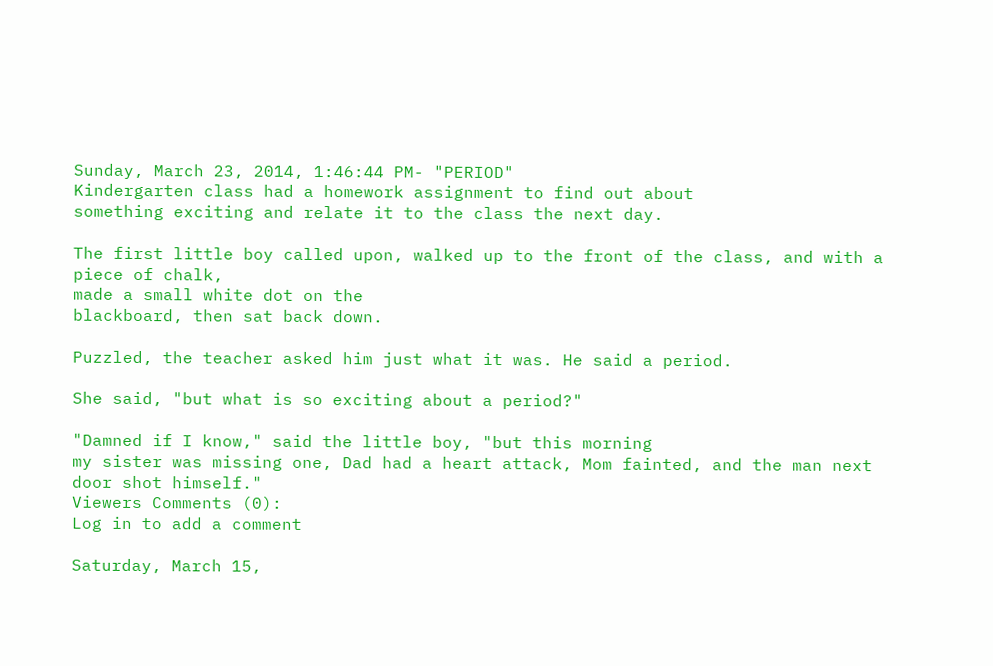Sunday, March 23, 2014, 1:46:44 PM- "PERIOD"
Kindergarten class had a homework assignment to find out about
something exciting and relate it to the class the next day.

The first little boy called upon, walked up to the front of the class, and with a piece of chalk,
made a small white dot on the
blackboard, then sat back down.

Puzzled, the teacher asked him just what it was. He said a period.

She said, "but what is so exciting about a period?"

"Damned if I know," said the little boy, "but this morning
my sister was missing one, Dad had a heart attack, Mom fainted, and the man next door shot himself."
Viewers Comments (0):
Log in to add a comment

Saturday, March 15,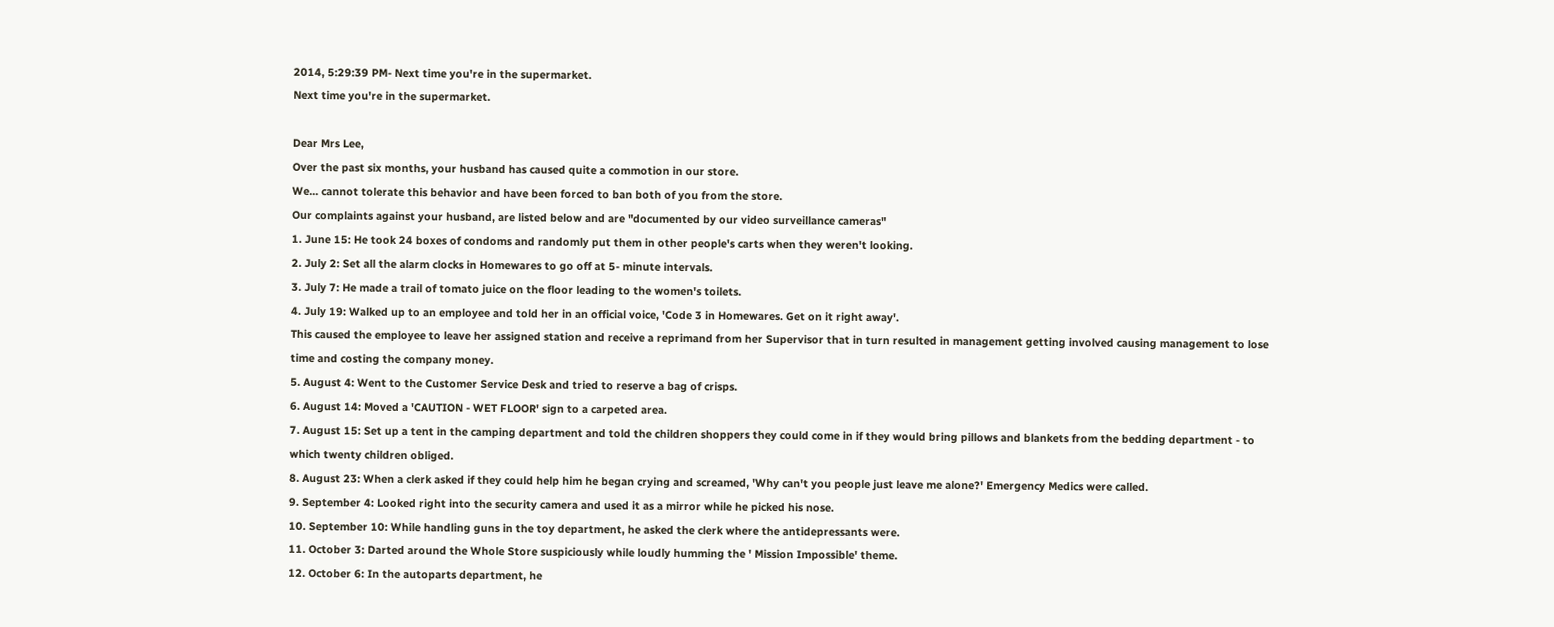2014, 5:29:39 PM- Next time you're in the supermarket.
Next time you're in the supermarket.

Dear Mrs Lee,
Over the past six months, your husband has caused quite a commotion in our store.
We... cannot tolerate this behavior and have been forced to ban both of you from the store.
Our complaints against your husband, are listed below and are "documented by our video surveillance cameras"
1. June 15: He took 24 boxes of condoms and randomly put them in other people's carts when they weren't looking.
2. July 2: Set all the alarm clocks in Homewares to go off at 5- minute intervals.
3. July 7: He made a trail of tomato juice on the floor leading to the women's toilets.
4. July 19: Walked up to an employee and told her in an official voice, 'Code 3 in Homewares. Get on it right away'.
This caused the employee to leave her assigned station and receive a reprimand from her Supervisor that in turn resulted in management getting involved causing management to lose time and costing the company money.
5. August 4: Went to the Customer Service Desk and tried to reserve a bag of crisps.
6. August 14: Moved a 'CAUTION - WET FLOOR' sign to a carpeted area.
7. August 15: Set up a tent in the camping department and told the children shoppers they could come in if they would bring pillows and blankets from the bedding department - to which twenty children obliged.
8. August 23: When a clerk asked if they could help him he began crying and screamed, 'Why can't you people just leave me alone?' Emergency Medics were called.
9. September 4: Looked right into the security camera and used it as a mirror while he picked his nose.
10. September 10: While handling guns in the toy department, he asked the clerk where the antidepressants were.
11. October 3: Darted around the Whole Store suspiciously while loudly humming the ' Mission Impossible' theme.
12. October 6: In the autoparts department, he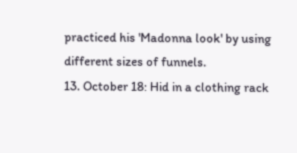practiced his 'Madonna look' by using different sizes of funnels.
13. October 18: Hid in a clothing rack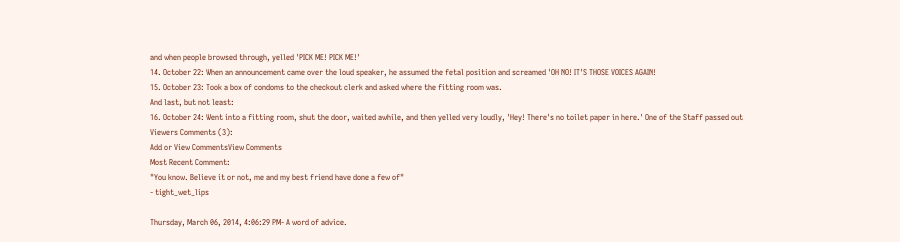and when people browsed through, yelled 'PICK ME! PICK ME!'
14. October 22: When an announcement came over the loud speaker, he assumed the fetal position and screamed 'OH NO! IT'S THOSE VOICES AGAIN!
15. October 23: Took a box of condoms to the checkout clerk and asked where the fitting room was.
And last, but not least:
16. October 24: Went into a fitting room, shut the door, waited awhile, and then yelled very loudly, 'Hey! There's no toilet paper in here.' One of the Staff passed out
Viewers Comments (3):
Add or View CommentsView Comments
Most Recent Comment:
"You know. Believe it or not, me and my best friend have done a few of"
- tight_wet_lips

Thursday, March 06, 2014, 4:06:29 PM- A word of advice.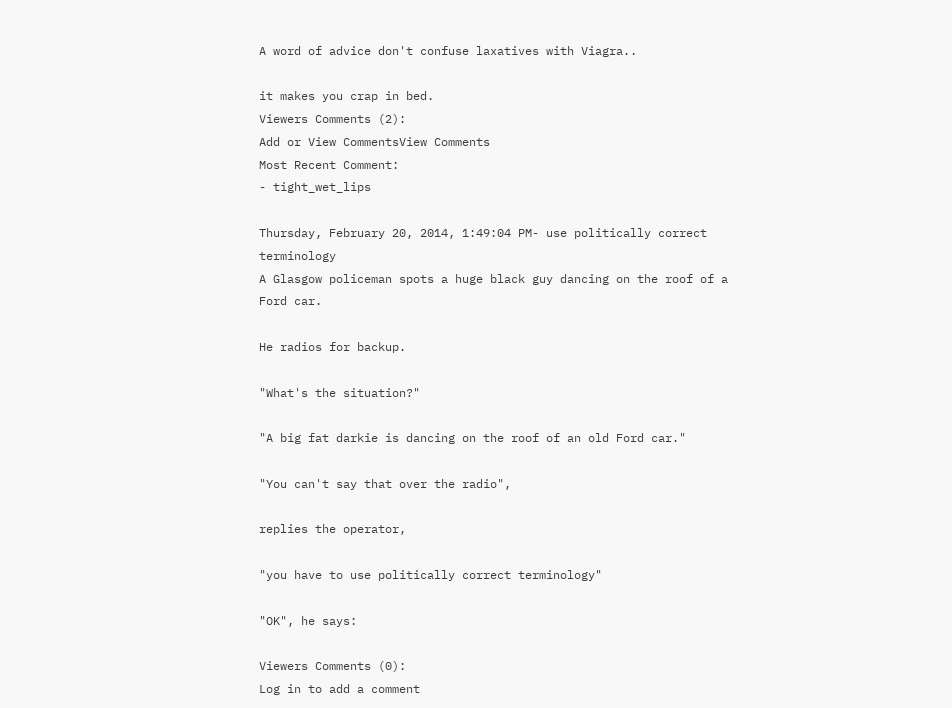A word of advice don't confuse laxatives with Viagra..

it makes you crap in bed.
Viewers Comments (2):
Add or View CommentsView Comments
Most Recent Comment:
- tight_wet_lips

Thursday, February 20, 2014, 1:49:04 PM- use politically correct terminology
A Glasgow policeman spots a huge black guy dancing on the roof of a Ford car.

He radios for backup.

"What's the situation?"

"A big fat darkie is dancing on the roof of an old Ford car."

"You can't say that over the radio",

replies the operator,

"you have to use politically correct terminology"

"OK", he says:

Viewers Comments (0):
Log in to add a comment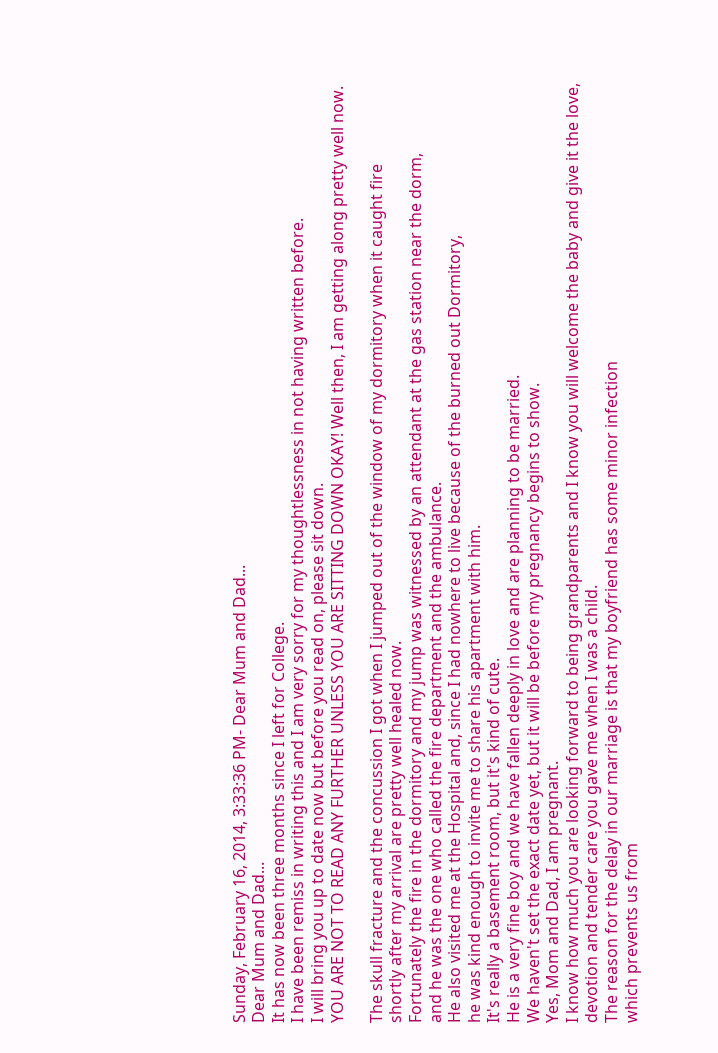Sunday, February 16, 2014, 3:33:36 PM- Dear Mum and Dad...
Dear Mum and Dad...
It has now been three months since I left for College.
I have been remiss in writing this and I am very sorry for my thoughtlessness in not having written before.
I will bring you up to date now but before you read on, please sit down.
YOU ARE NOT TO READ ANY FURTHER UNLESS YOU ARE SITTING DOWN OKAY! Well then, I am getting along pretty well now.

The skull fracture and the concussion I got when I jumped out of the window of my dormitory when it caught fire
shortly after my arrival are pretty well healed now.
Fortunately the fire in the dormitory and my jump was witnessed by an attendant at the gas station near the dorm,
and he was the one who called the fire department and the ambulance.
He also visited me at the Hospital and, since I had nowhere to live because of the burned out Dormitory,
he was kind enough to invite me to share his apartment with him.
It's really a basement room, but it's kind of cute.
He is a very fine boy and we have fallen deeply in love and are planning to be married.
We haven't set the exact date yet, but it will be before my pregnancy begins to show.
Yes, Mom and Dad, I am pregnant.
I know how much you are looking forward to being grandparents and I know you will welcome the baby and give it the love,
devotion and tender care you gave me when I was a child.
The reason for the delay in our marriage is that my boyfriend has some minor infection
which prevents us from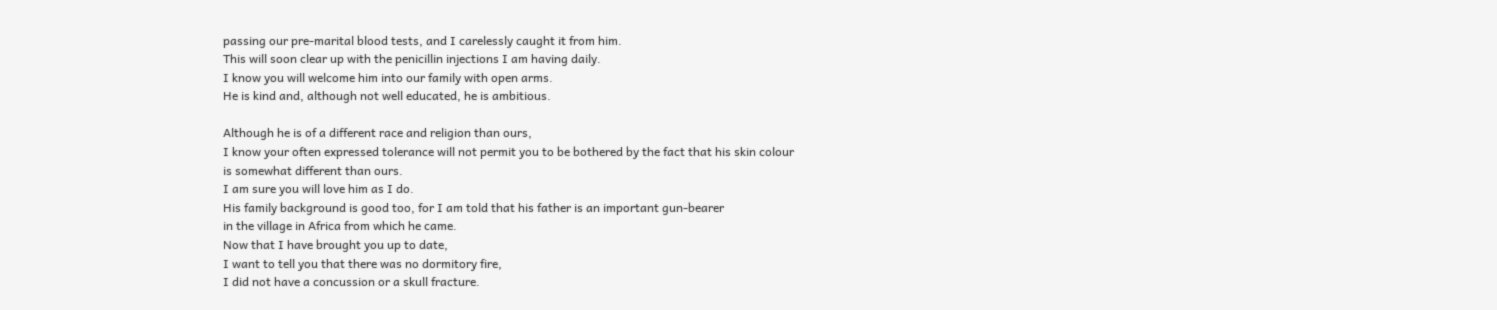passing our pre-marital blood tests, and I carelessly caught it from him.
This will soon clear up with the penicillin injections I am having daily.
I know you will welcome him into our family with open arms.
He is kind and, although not well educated, he is ambitious.

Although he is of a different race and religion than ours,
I know your often expressed tolerance will not permit you to be bothered by the fact that his skin colour
is somewhat different than ours.
I am sure you will love him as I do.
His family background is good too, for I am told that his father is an important gun-bearer
in the village in Africa from which he came.
Now that I have brought you up to date,
I want to tell you that there was no dormitory fire,
I did not have a concussion or a skull fracture.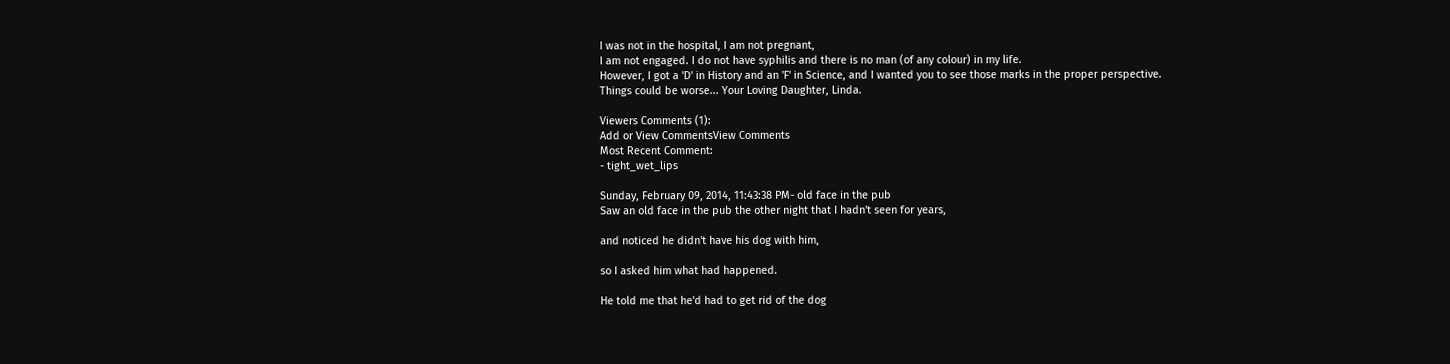I was not in the hospital, I am not pregnant,
I am not engaged. I do not have syphilis and there is no man (of any colour) in my life.
However, I got a 'D' in History and an 'F' in Science, and I wanted you to see those marks in the proper perspective.
Things could be worse... Your Loving Daughter, Linda.

Viewers Comments (1):
Add or View CommentsView Comments
Most Recent Comment:
- tight_wet_lips

Sunday, February 09, 2014, 11:43:38 PM- old face in the pub
Saw an old face in the pub the other night that I hadn't seen for years,

and noticed he didn't have his dog with him,

so I asked him what had happened.

He told me that he'd had to get rid of the dog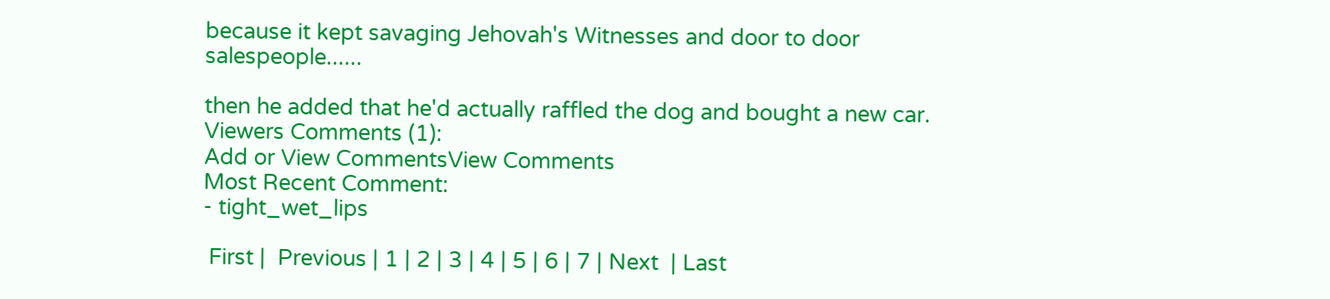because it kept savaging Jehovah's Witnesses and door to door salespeople......

then he added that he'd actually raffled the dog and bought a new car.
Viewers Comments (1):
Add or View CommentsView Comments
Most Recent Comment:
- tight_wet_lips

 First |  Previous | 1 | 2 | 3 | 4 | 5 | 6 | 7 | Next  | Last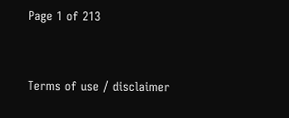Page 1 of 213


Terms of use / disclaimer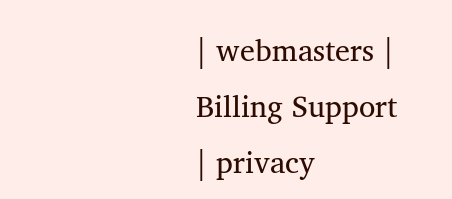| webmasters | Billing Support | privacy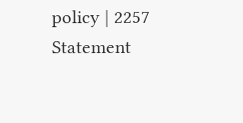policy | 2257 Statement